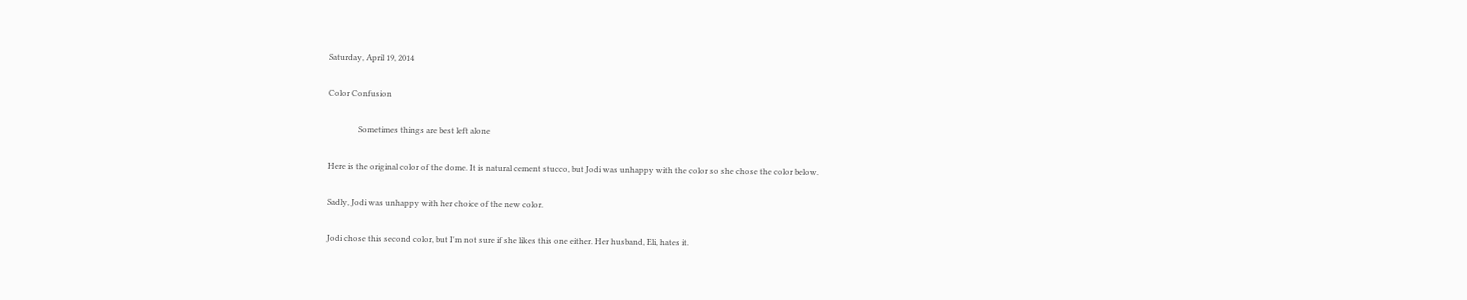Saturday, April 19, 2014

Color Confusion

               Sometimes things are best left alone

Here is the original color of the dome. It is natural cement stucco, but Jodi was unhappy with the color so she chose the color below.

Sadly, Jodi was unhappy with her choice of the new color.

Jodi chose this second color, but I'm not sure if she likes this one either. Her husband, Eli, hates it.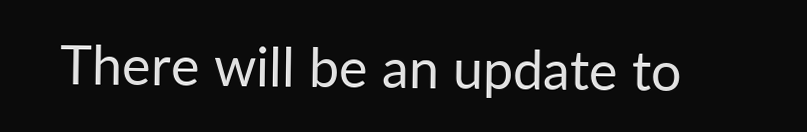There will be an update to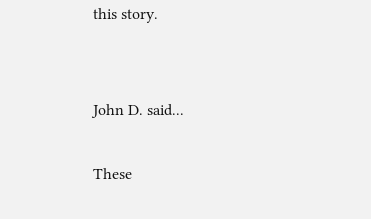this story.


John D. said...

These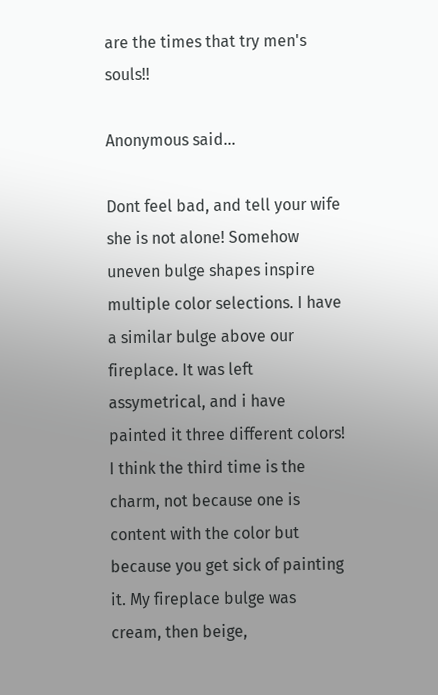are the times that try men's souls!!

Anonymous said...

Dont feel bad, and tell your wife she is not alone! Somehow uneven bulge shapes inspire multiple color selections. I have a similar bulge above our fireplace. It was left assymetrical, and i have painted it three different colors! I think the third time is the charm, not because one is content with the color but because you get sick of painting it. My fireplace bulge was cream, then beige,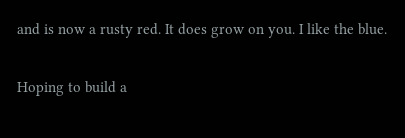and is now a rusty red. It does grow on you. I like the blue.

Hoping to build a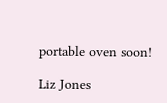portable oven soon!

Liz Jones